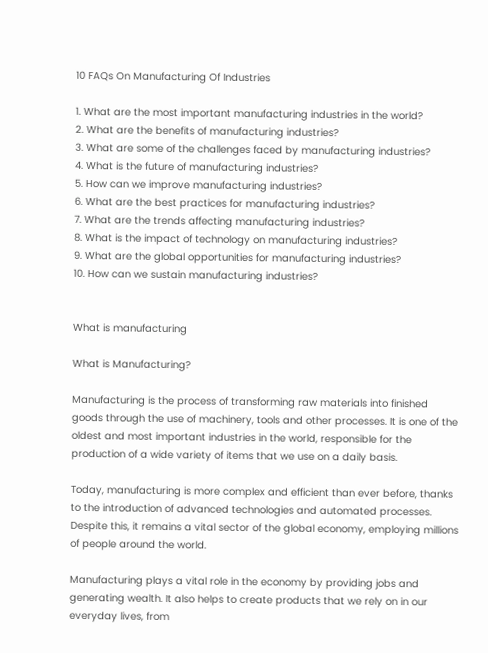10 FAQs On Manufacturing Of Industries

1. What are the most important manufacturing industries in the world?
2. What are the benefits of manufacturing industries?
3. What are some of the challenges faced by manufacturing industries?
4. What is the future of manufacturing industries?
5. How can we improve manufacturing industries?
6. What are the best practices for manufacturing industries?
7. What are the trends affecting manufacturing industries?
8. What is the impact of technology on manufacturing industries?
9. What are the global opportunities for manufacturing industries?
10. How can we sustain manufacturing industries?


What is manufacturing

What is Manufacturing?

Manufacturing is the process of transforming raw materials into finished goods through the use of machinery, tools and other processes. It is one of the oldest and most important industries in the world, responsible for the production of a wide variety of items that we use on a daily basis.

Today, manufacturing is more complex and efficient than ever before, thanks to the introduction of advanced technologies and automated processes. Despite this, it remains a vital sector of the global economy, employing millions of people around the world.

Manufacturing plays a vital role in the economy by providing jobs and generating wealth. It also helps to create products that we rely on in our everyday lives, from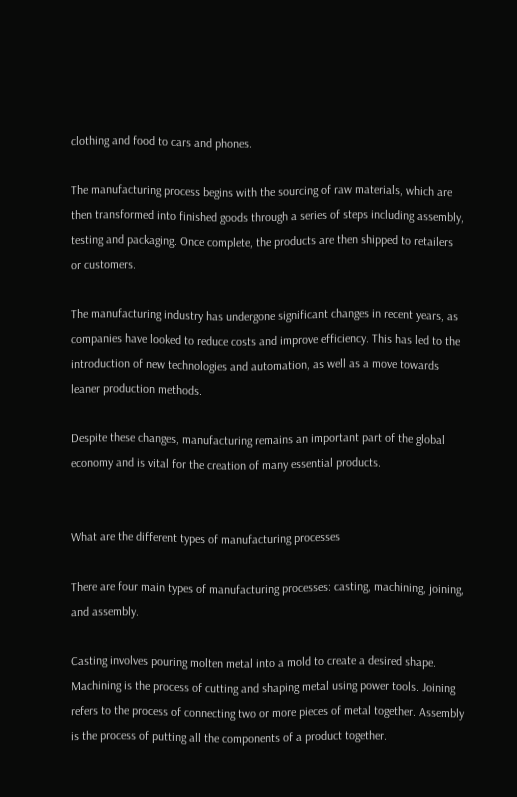clothing and food to cars and phones.

The manufacturing process begins with the sourcing of raw materials, which are then transformed into finished goods through a series of steps including assembly, testing and packaging. Once complete, the products are then shipped to retailers or customers.

The manufacturing industry has undergone significant changes in recent years, as companies have looked to reduce costs and improve efficiency. This has led to the introduction of new technologies and automation, as well as a move towards leaner production methods.

Despite these changes, manufacturing remains an important part of the global economy and is vital for the creation of many essential products.


What are the different types of manufacturing processes

There are four main types of manufacturing processes: casting, machining, joining, and assembly.

Casting involves pouring molten metal into a mold to create a desired shape. Machining is the process of cutting and shaping metal using power tools. Joining refers to the process of connecting two or more pieces of metal together. Assembly is the process of putting all the components of a product together.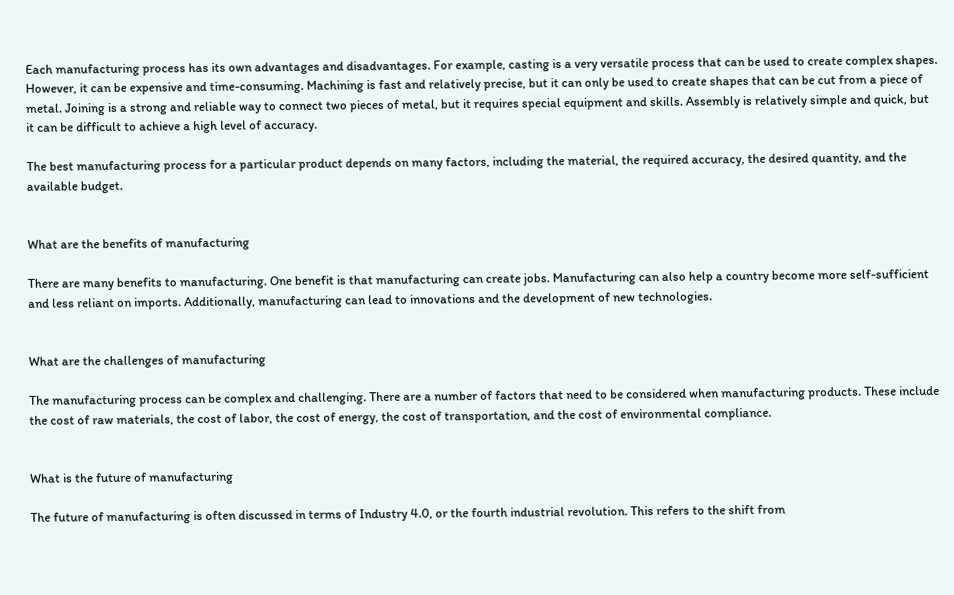Each manufacturing process has its own advantages and disadvantages. For example, casting is a very versatile process that can be used to create complex shapes. However, it can be expensive and time-consuming. Machining is fast and relatively precise, but it can only be used to create shapes that can be cut from a piece of metal. Joining is a strong and reliable way to connect two pieces of metal, but it requires special equipment and skills. Assembly is relatively simple and quick, but it can be difficult to achieve a high level of accuracy.

The best manufacturing process for a particular product depends on many factors, including the material, the required accuracy, the desired quantity, and the available budget.


What are the benefits of manufacturing

There are many benefits to manufacturing. One benefit is that manufacturing can create jobs. Manufacturing can also help a country become more self-sufficient and less reliant on imports. Additionally, manufacturing can lead to innovations and the development of new technologies.


What are the challenges of manufacturing

The manufacturing process can be complex and challenging. There are a number of factors that need to be considered when manufacturing products. These include the cost of raw materials, the cost of labor, the cost of energy, the cost of transportation, and the cost of environmental compliance.


What is the future of manufacturing

The future of manufacturing is often discussed in terms of Industry 4.0, or the fourth industrial revolution. This refers to the shift from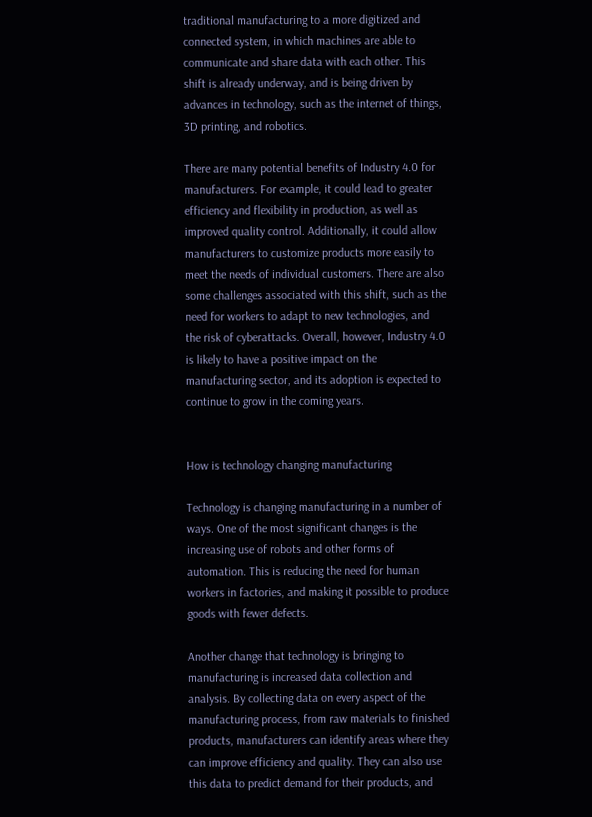traditional manufacturing to a more digitized and connected system, in which machines are able to communicate and share data with each other. This shift is already underway, and is being driven by advances in technology, such as the internet of things, 3D printing, and robotics.

There are many potential benefits of Industry 4.0 for manufacturers. For example, it could lead to greater efficiency and flexibility in production, as well as improved quality control. Additionally, it could allow manufacturers to customize products more easily to meet the needs of individual customers. There are also some challenges associated with this shift, such as the need for workers to adapt to new technologies, and the risk of cyberattacks. Overall, however, Industry 4.0 is likely to have a positive impact on the manufacturing sector, and its adoption is expected to continue to grow in the coming years.


How is technology changing manufacturing

Technology is changing manufacturing in a number of ways. One of the most significant changes is the increasing use of robots and other forms of automation. This is reducing the need for human workers in factories, and making it possible to produce goods with fewer defects.

Another change that technology is bringing to manufacturing is increased data collection and analysis. By collecting data on every aspect of the manufacturing process, from raw materials to finished products, manufacturers can identify areas where they can improve efficiency and quality. They can also use this data to predict demand for their products, and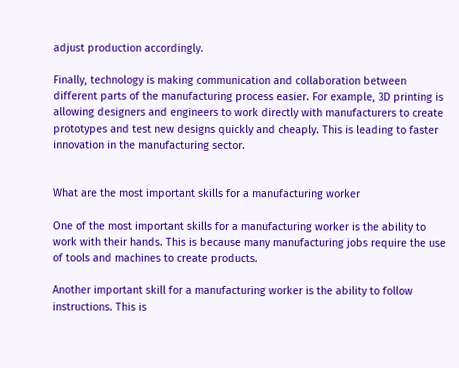adjust production accordingly.

Finally, technology is making communication and collaboration between different parts of the manufacturing process easier. For example, 3D printing is allowing designers and engineers to work directly with manufacturers to create prototypes and test new designs quickly and cheaply. This is leading to faster innovation in the manufacturing sector.


What are the most important skills for a manufacturing worker

One of the most important skills for a manufacturing worker is the ability to work with their hands. This is because many manufacturing jobs require the use of tools and machines to create products.

Another important skill for a manufacturing worker is the ability to follow instructions. This is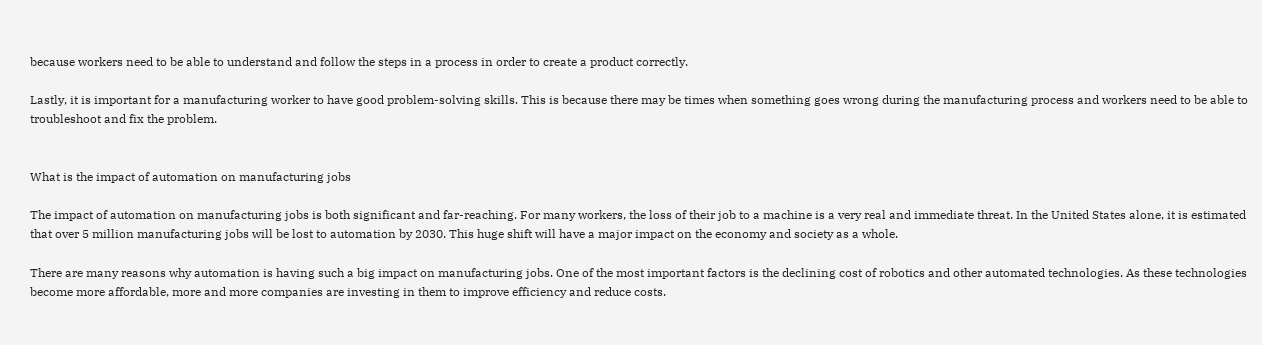because workers need to be able to understand and follow the steps in a process in order to create a product correctly.

Lastly, it is important for a manufacturing worker to have good problem-solving skills. This is because there may be times when something goes wrong during the manufacturing process and workers need to be able to troubleshoot and fix the problem.


What is the impact of automation on manufacturing jobs

The impact of automation on manufacturing jobs is both significant and far-reaching. For many workers, the loss of their job to a machine is a very real and immediate threat. In the United States alone, it is estimated that over 5 million manufacturing jobs will be lost to automation by 2030. This huge shift will have a major impact on the economy and society as a whole.

There are many reasons why automation is having such a big impact on manufacturing jobs. One of the most important factors is the declining cost of robotics and other automated technologies. As these technologies become more affordable, more and more companies are investing in them to improve efficiency and reduce costs.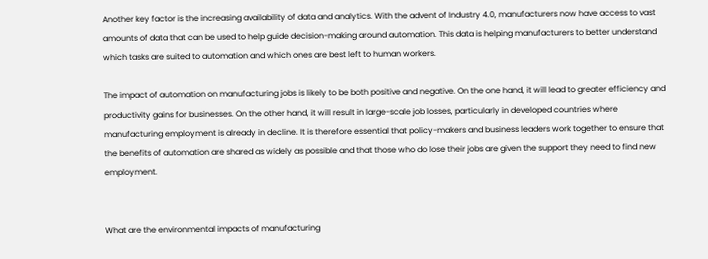Another key factor is the increasing availability of data and analytics. With the advent of Industry 4.0, manufacturers now have access to vast amounts of data that can be used to help guide decision-making around automation. This data is helping manufacturers to better understand which tasks are suited to automation and which ones are best left to human workers.

The impact of automation on manufacturing jobs is likely to be both positive and negative. On the one hand, it will lead to greater efficiency and productivity gains for businesses. On the other hand, it will result in large-scale job losses, particularly in developed countries where manufacturing employment is already in decline. It is therefore essential that policy-makers and business leaders work together to ensure that the benefits of automation are shared as widely as possible and that those who do lose their jobs are given the support they need to find new employment.


What are the environmental impacts of manufacturing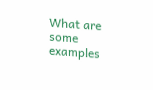What are some examples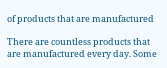of products that are manufactured

There are countless products that are manufactured every day. Some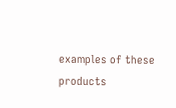examples of these products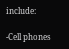include:

-Cell phones